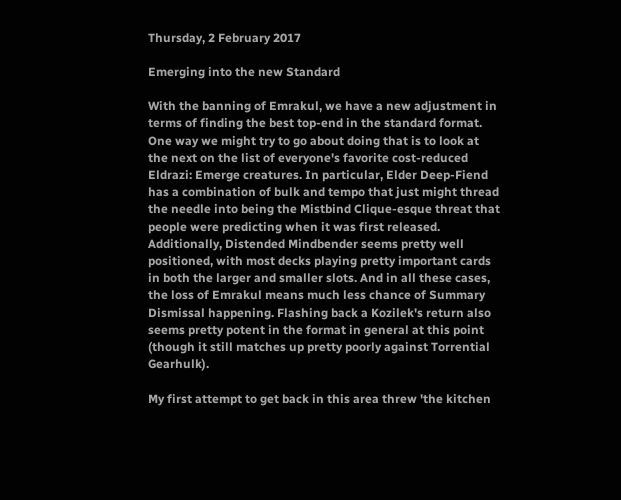Thursday, 2 February 2017

Emerging into the new Standard

With the banning of Emrakul, we have a new adjustment in terms of finding the best top-end in the standard format. One way we might try to go about doing that is to look at the next on the list of everyone's favorite cost-reduced Eldrazi: Emerge creatures. In particular, Elder Deep-Fiend has a combination of bulk and tempo that just might thread the needle into being the Mistbind Clique-esque threat that people were predicting when it was first released. Additionally, Distended Mindbender seems pretty well positioned, with most decks playing pretty important cards in both the larger and smaller slots. And in all these cases, the loss of Emrakul means much less chance of Summary Dismissal happening. Flashing back a Kozilek's return also seems pretty potent in the format in general at this point (though it still matches up pretty poorly against Torrential Gearhulk).

My first attempt to get back in this area threw 'the kitchen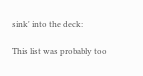sink' into the deck:

This list was probably too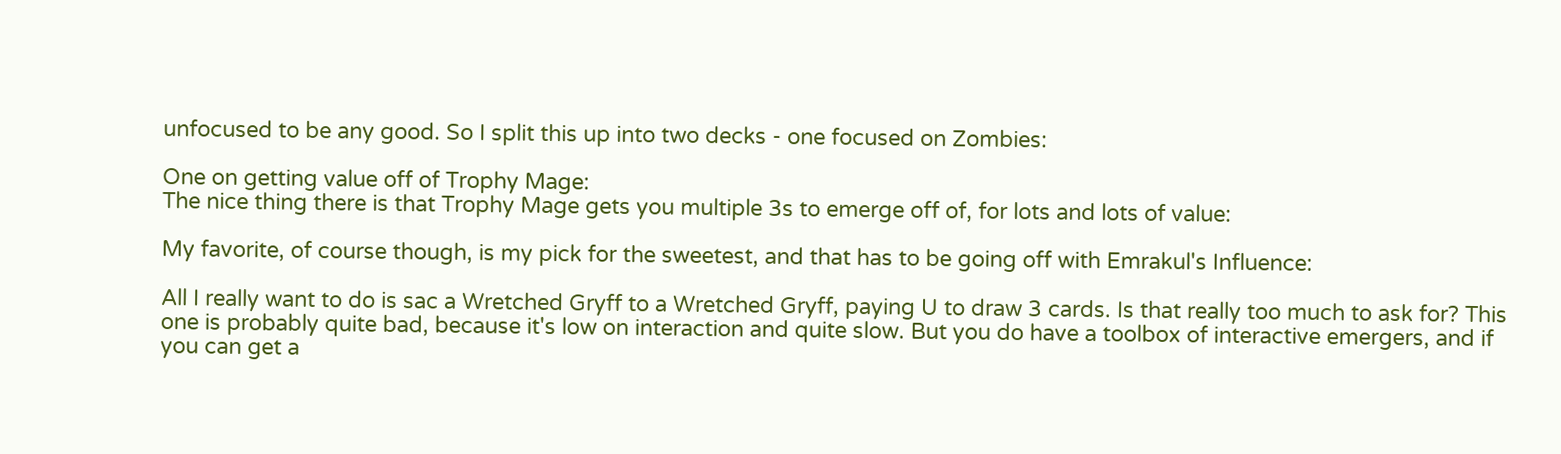unfocused to be any good. So I split this up into two decks - one focused on Zombies:

One on getting value off of Trophy Mage:
The nice thing there is that Trophy Mage gets you multiple 3s to emerge off of, for lots and lots of value:

My favorite, of course though, is my pick for the sweetest, and that has to be going off with Emrakul's Influence:

All I really want to do is sac a Wretched Gryff to a Wretched Gryff, paying U to draw 3 cards. Is that really too much to ask for? This one is probably quite bad, because it's low on interaction and quite slow. But you do have a toolbox of interactive emergers, and if you can get a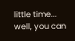little time... well, you can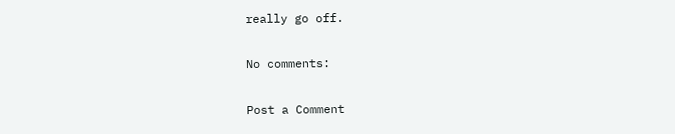really go off.

No comments:

Post a Comment